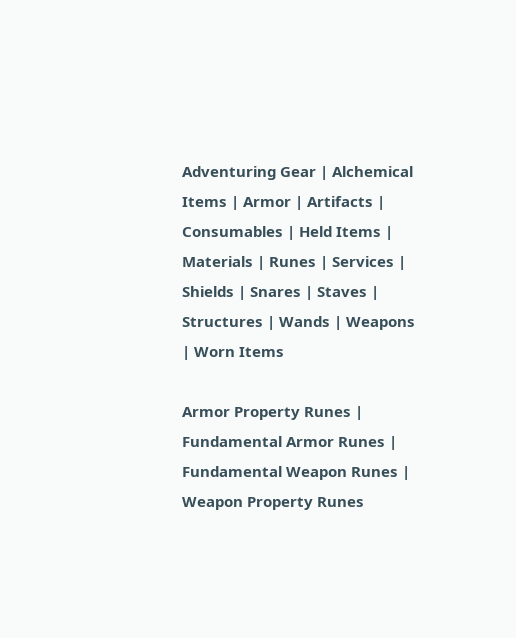Adventuring Gear | Alchemical Items | Armor | Artifacts | Consumables | Held Items | Materials | Runes | Services | Shields | Snares | Staves | Structures | Wands | Weapons | Worn Items

Armor Property Runes | Fundamental Armor Runes | Fundamental Weapon Runes | Weapon Property Runes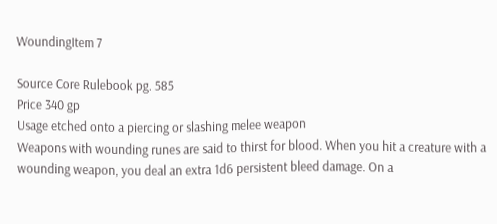WoundingItem 7

Source Core Rulebook pg. 585
Price 340 gp
Usage etched onto a piercing or slashing melee weapon
Weapons with wounding runes are said to thirst for blood. When you hit a creature with a wounding weapon, you deal an extra 1d6 persistent bleed damage. On a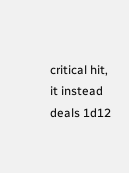critical hit, it instead deals 1d12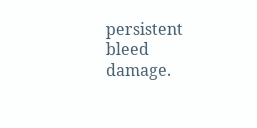persistent bleed damage.